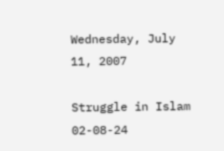Wednesday, July 11, 2007

Struggle in Islam 02-08-24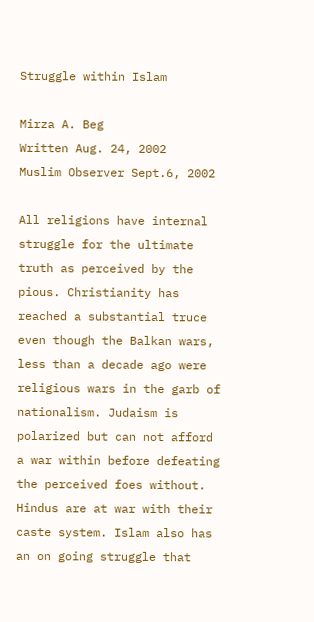Struggle within Islam

Mirza A. Beg
Written Aug. 24, 2002
Muslim Observer Sept.6, 2002

All religions have internal struggle for the ultimate truth as perceived by the pious. Christianity has reached a substantial truce even though the Balkan wars, less than a decade ago were religious wars in the garb of nationalism. Judaism is polarized but can not afford a war within before defeating the perceived foes without. Hindus are at war with their caste system. Islam also has an on going struggle that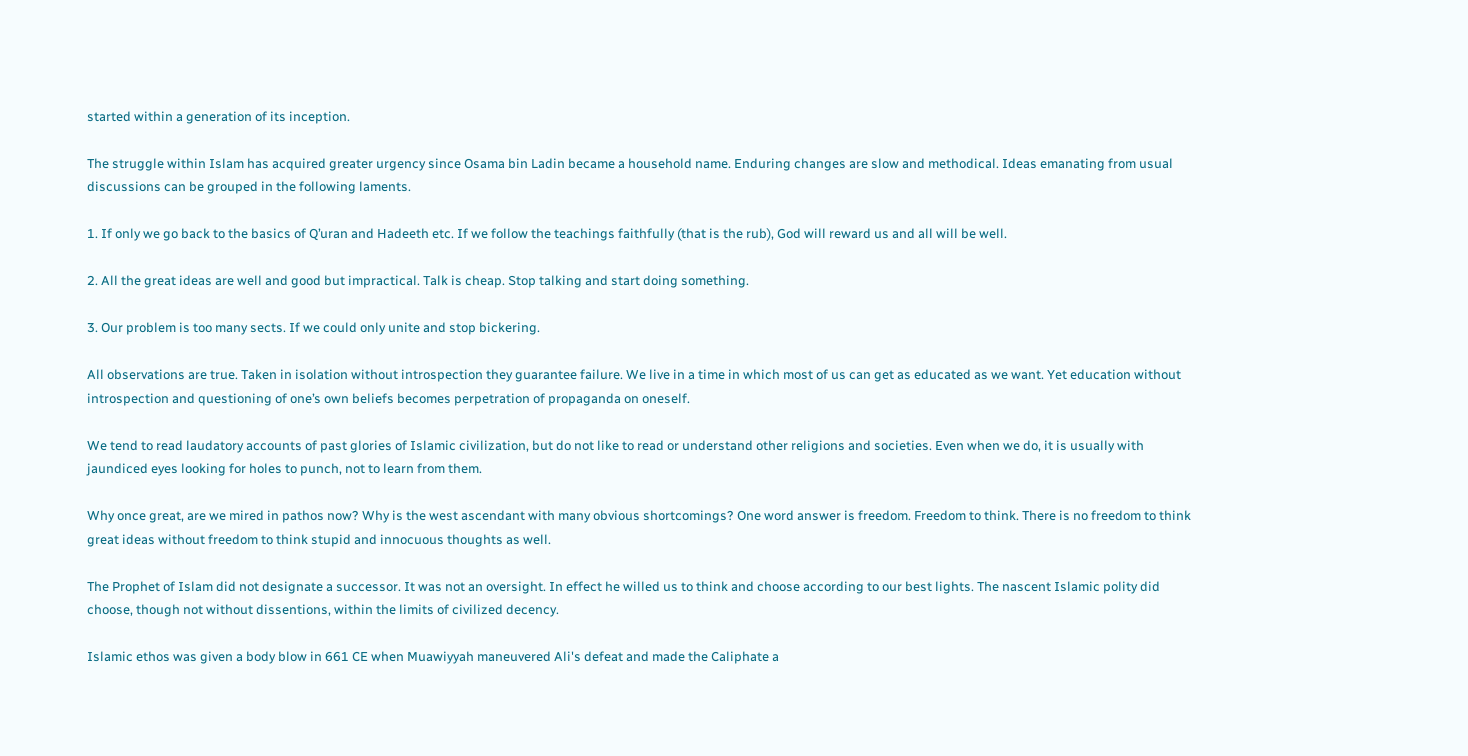started within a generation of its inception.

The struggle within Islam has acquired greater urgency since Osama bin Ladin became a household name. Enduring changes are slow and methodical. Ideas emanating from usual discussions can be grouped in the following laments.

1. If only we go back to the basics of Q’uran and Hadeeth etc. If we follow the teachings faithfully (that is the rub), God will reward us and all will be well.

2. All the great ideas are well and good but impractical. Talk is cheap. Stop talking and start doing something.

3. Our problem is too many sects. If we could only unite and stop bickering.

All observations are true. Taken in isolation without introspection they guarantee failure. We live in a time in which most of us can get as educated as we want. Yet education without introspection and questioning of one’s own beliefs becomes perpetration of propaganda on oneself.

We tend to read laudatory accounts of past glories of Islamic civilization, but do not like to read or understand other religions and societies. Even when we do, it is usually with jaundiced eyes looking for holes to punch, not to learn from them.

Why once great, are we mired in pathos now? Why is the west ascendant with many obvious shortcomings? One word answer is freedom. Freedom to think. There is no freedom to think great ideas without freedom to think stupid and innocuous thoughts as well.

The Prophet of Islam did not designate a successor. It was not an oversight. In effect he willed us to think and choose according to our best lights. The nascent Islamic polity did choose, though not without dissentions, within the limits of civilized decency.

Islamic ethos was given a body blow in 661 CE when Muawiyyah maneuvered Ali's defeat and made the Caliphate a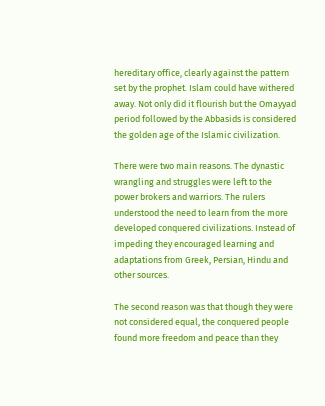hereditary office, clearly against the pattern set by the prophet. Islam could have withered away. Not only did it flourish but the Omayyad period followed by the Abbasids is considered the golden age of the Islamic civilization.

There were two main reasons. The dynastic wrangling and struggles were left to the power brokers and warriors. The rulers understood the need to learn from the more developed conquered civilizations. Instead of impeding they encouraged learning and adaptations from Greek, Persian, Hindu and other sources.

The second reason was that though they were not considered equal, the conquered people found more freedom and peace than they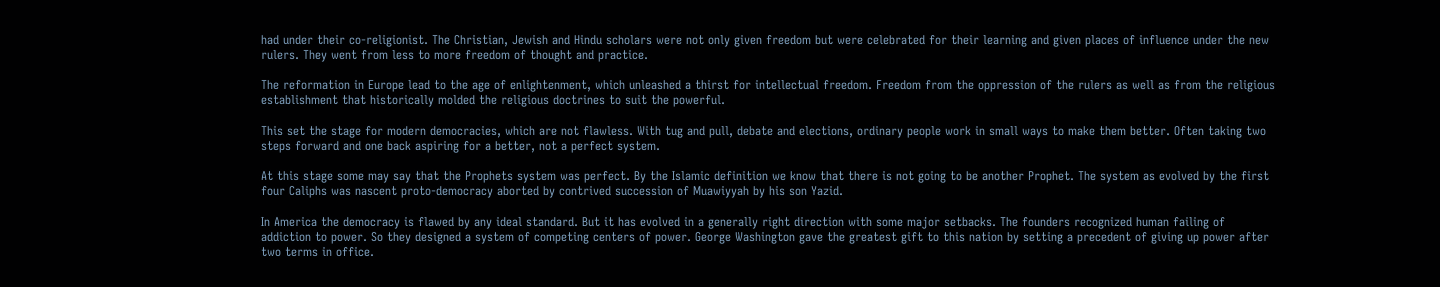had under their co-religionist. The Christian, Jewish and Hindu scholars were not only given freedom but were celebrated for their learning and given places of influence under the new rulers. They went from less to more freedom of thought and practice.

The reformation in Europe lead to the age of enlightenment, which unleashed a thirst for intellectual freedom. Freedom from the oppression of the rulers as well as from the religious establishment that historically molded the religious doctrines to suit the powerful.

This set the stage for modern democracies, which are not flawless. With tug and pull, debate and elections, ordinary people work in small ways to make them better. Often taking two steps forward and one back aspiring for a better, not a perfect system.

At this stage some may say that the Prophets system was perfect. By the Islamic definition we know that there is not going to be another Prophet. The system as evolved by the first four Caliphs was nascent proto-democracy aborted by contrived succession of Muawiyyah by his son Yazid.

In America the democracy is flawed by any ideal standard. But it has evolved in a generally right direction with some major setbacks. The founders recognized human failing of addiction to power. So they designed a system of competing centers of power. George Washington gave the greatest gift to this nation by setting a precedent of giving up power after two terms in office.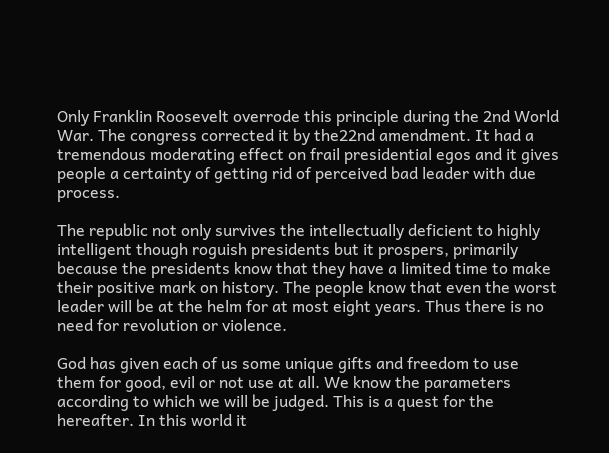Only Franklin Roosevelt overrode this principle during the 2nd World War. The congress corrected it by the22nd amendment. It had a tremendous moderating effect on frail presidential egos and it gives people a certainty of getting rid of perceived bad leader with due process.

The republic not only survives the intellectually deficient to highly intelligent though roguish presidents but it prospers, primarily because the presidents know that they have a limited time to make their positive mark on history. The people know that even the worst leader will be at the helm for at most eight years. Thus there is no need for revolution or violence.

God has given each of us some unique gifts and freedom to use them for good, evil or not use at all. We know the parameters according to which we will be judged. This is a quest for the hereafter. In this world it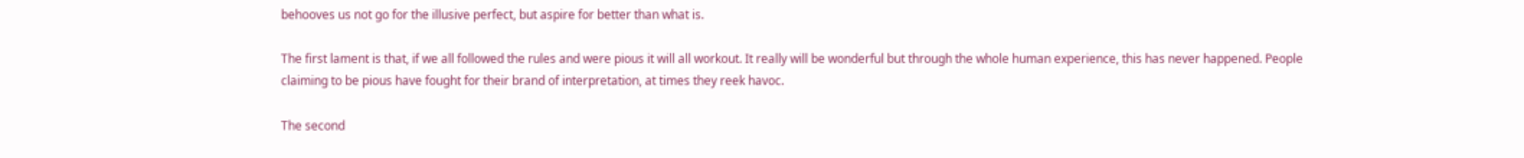behooves us not go for the illusive perfect, but aspire for better than what is.

The first lament is that, if we all followed the rules and were pious it will all workout. It really will be wonderful but through the whole human experience, this has never happened. People claiming to be pious have fought for their brand of interpretation, at times they reek havoc.

The second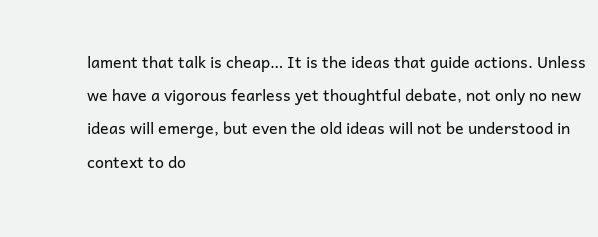lament that talk is cheap… It is the ideas that guide actions. Unless we have a vigorous fearless yet thoughtful debate, not only no new ideas will emerge, but even the old ideas will not be understood in context to do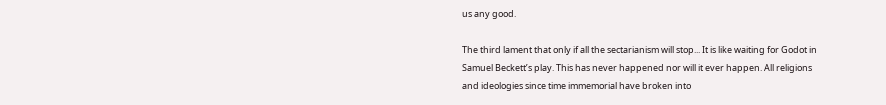us any good.

The third lament that only if all the sectarianism will stop... It is like waiting for Godot in Samuel Beckett’s play. This has never happened nor will it ever happen. All religions and ideologies since time immemorial have broken into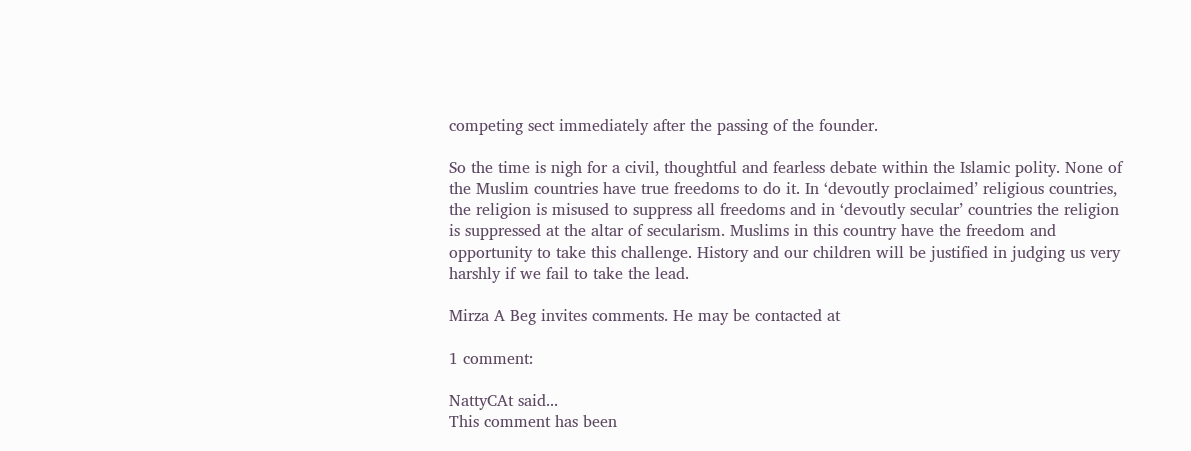competing sect immediately after the passing of the founder.

So the time is nigh for a civil, thoughtful and fearless debate within the Islamic polity. None of the Muslim countries have true freedoms to do it. In ‘devoutly proclaimed’ religious countries, the religion is misused to suppress all freedoms and in ‘devoutly secular’ countries the religion is suppressed at the altar of secularism. Muslims in this country have the freedom and opportunity to take this challenge. History and our children will be justified in judging us very harshly if we fail to take the lead.

Mirza A Beg invites comments. He may be contacted at

1 comment:

NattyCAt said...
This comment has been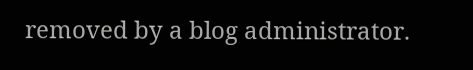removed by a blog administrator.